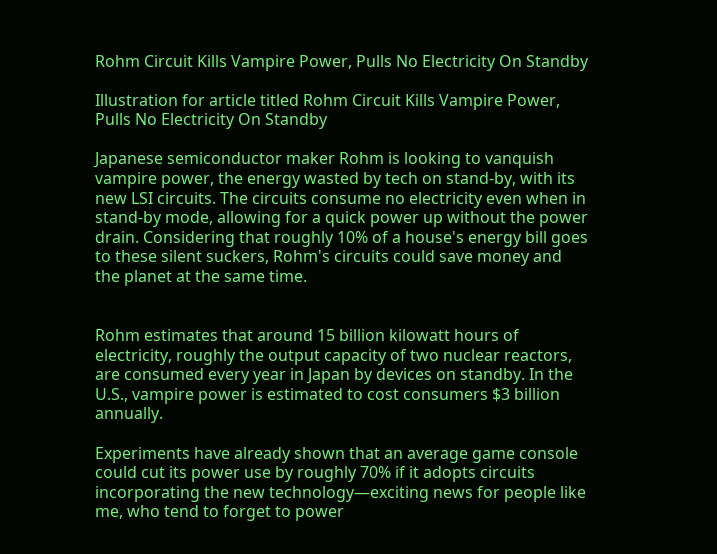Rohm Circuit Kills Vampire Power, Pulls No Electricity On Standby

Illustration for article titled Rohm Circuit Kills Vampire Power, Pulls No Electricity On Standby

Japanese semiconductor maker Rohm is looking to vanquish vampire power, the energy wasted by tech on stand-by, with its new LSI circuits. The circuits consume no electricity even when in stand-by mode, allowing for a quick power up without the power drain. Considering that roughly 10% of a house's energy bill goes to these silent suckers, Rohm's circuits could save money and the planet at the same time.


Rohm estimates that around 15 billion kilowatt hours of electricity, roughly the output capacity of two nuclear reactors, are consumed every year in Japan by devices on standby. In the U.S., vampire power is estimated to cost consumers $3 billion annually.

Experiments have already shown that an average game console could cut its power use by roughly 70% if it adopts circuits incorporating the new technology—exciting news for people like me, who tend to forget to power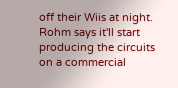off their Wiis at night. Rohm says it'll start producing the circuits on a commercial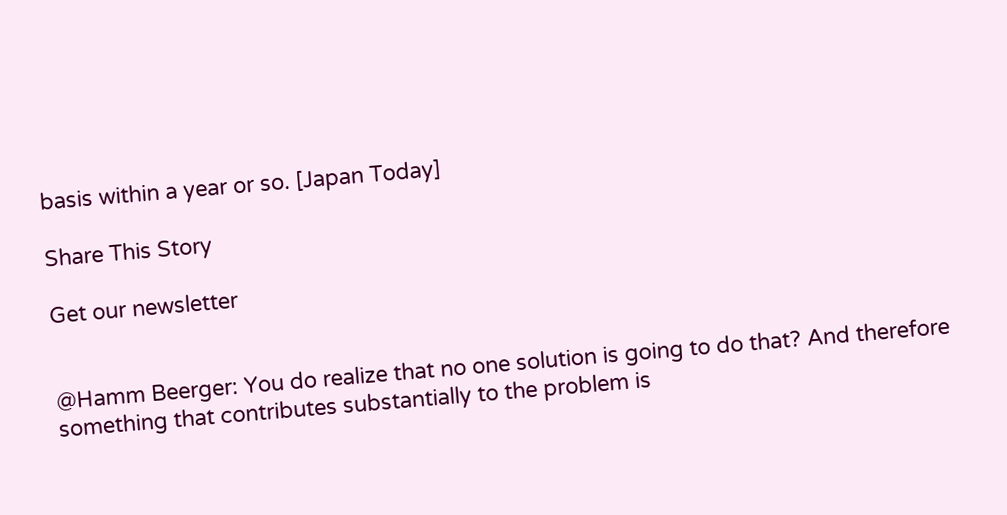basis within a year or so. [Japan Today]

Share This Story

Get our newsletter


@Hamm Beerger: You do realize that no one solution is going to do that? And therefore something that contributes substantially to the problem is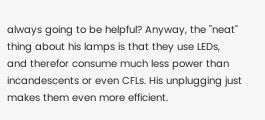always going to be helpful? Anyway, the "neat" thing about his lamps is that they use LEDs, and therefor consume much less power than incandescents or even CFLs. His unplugging just makes them even more efficient.